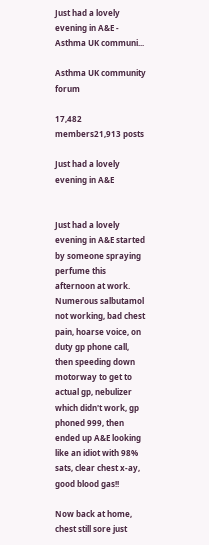Just had a lovely evening in A&E - Asthma UK communi...

Asthma UK community forum

17,482 members21,913 posts

Just had a lovely evening in A&E


Just had a lovely evening in A&E started by someone spraying perfume this afternoon at work. Numerous salbutamol not working, bad chest pain, hoarse voice, on duty gp phone call, then speeding down motorway to get to actual gp, nebulizer which didn't work, gp phoned 999, then ended up A&E looking like an idiot with 98% sats, clear chest x-ay, good blood gas!!

Now back at home, chest still sore just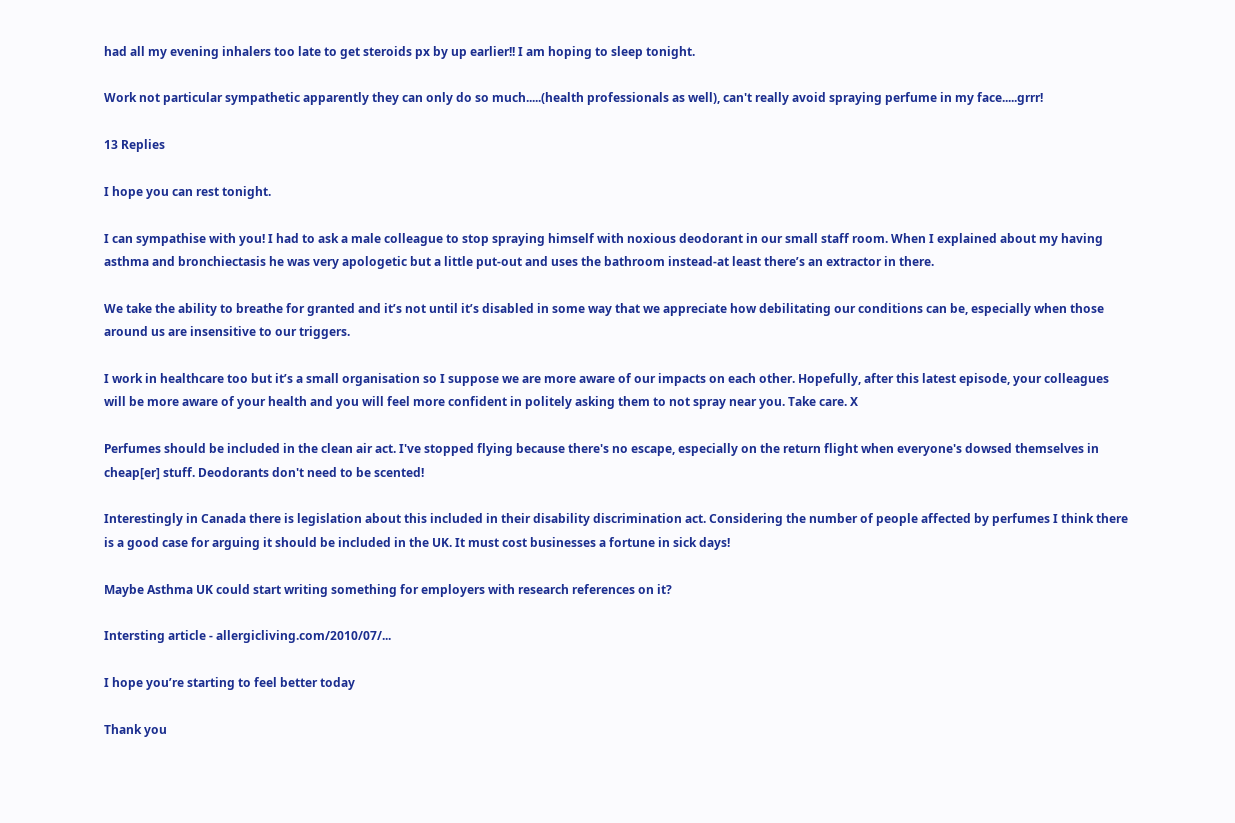had all my evening inhalers too late to get steroids px by up earlier!! I am hoping to sleep tonight.

Work not particular sympathetic apparently they can only do so much.....(health professionals as well), can't really avoid spraying perfume in my face.....grrr!

13 Replies

I hope you can rest tonight.

I can sympathise with you! I had to ask a male colleague to stop spraying himself with noxious deodorant in our small staff room. When I explained about my having asthma and bronchiectasis he was very apologetic but a little put-out and uses the bathroom instead-at least there’s an extractor in there.

We take the ability to breathe for granted and it’s not until it’s disabled in some way that we appreciate how debilitating our conditions can be, especially when those around us are insensitive to our triggers.

I work in healthcare too but it’s a small organisation so I suppose we are more aware of our impacts on each other. Hopefully, after this latest episode, your colleagues will be more aware of your health and you will feel more confident in politely asking them to not spray near you. Take care. X

Perfumes should be included in the clean air act. I've stopped flying because there's no escape, especially on the return flight when everyone's dowsed themselves in cheap[er] stuff. Deodorants don't need to be scented!

Interestingly in Canada there is legislation about this included in their disability discrimination act. Considering the number of people affected by perfumes I think there is a good case for arguing it should be included in the UK. It must cost businesses a fortune in sick days!

Maybe Asthma UK could start writing something for employers with research references on it?

Intersting article - allergicliving.com/2010/07/...

I hope you’re starting to feel better today

Thank you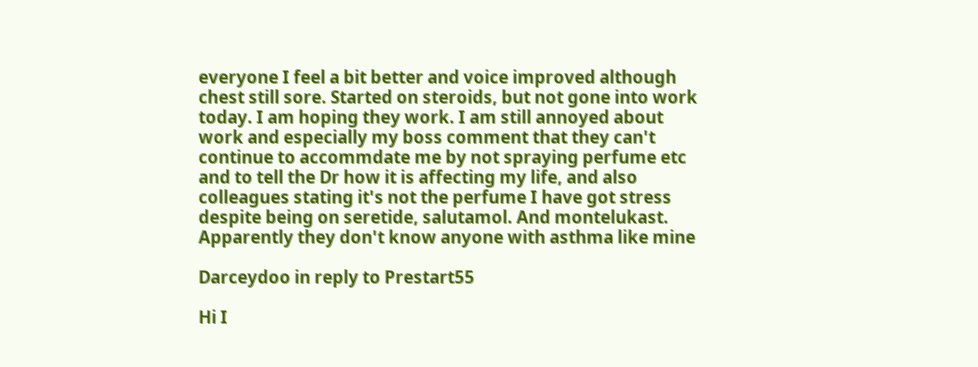everyone I feel a bit better and voice improved although chest still sore. Started on steroids, but not gone into work today. I am hoping they work. I am still annoyed about work and especially my boss comment that they can't continue to accommdate me by not spraying perfume etc and to tell the Dr how it is affecting my life, and also colleagues stating it's not the perfume I have got stress despite being on seretide, salutamol. And montelukast. Apparently they don't know anyone with asthma like mine

Darceydoo in reply to Prestart55

Hi I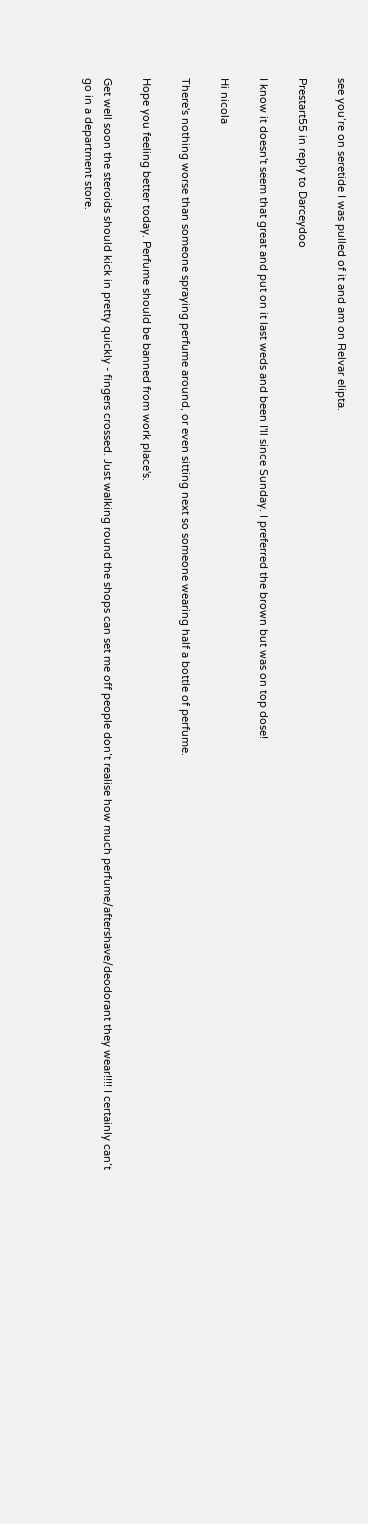see you’re on seretide I was pulled of it and am on Relvar elipta.

Prestart55 in reply to Darceydoo

I know it doesn't seem that great and put on it last weds and been I'll since Sunday. I preferred the brown but was on top dose!

Hi nicola

There's nothing worse than someone spraying perfume around, or even sitting next so someone wearing half a bottle of perfume.

Hope you feeling better today. Perfume should be banned from work place's.

Get well soon the steroids should kick in pretty quickly - fingers crossed. Just walking round the shops can set me off people don’t realise how much perfume/aftershave/deodorant they wear!!!! I certainly can’t go in a department store.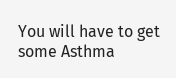You will have to get some Asthma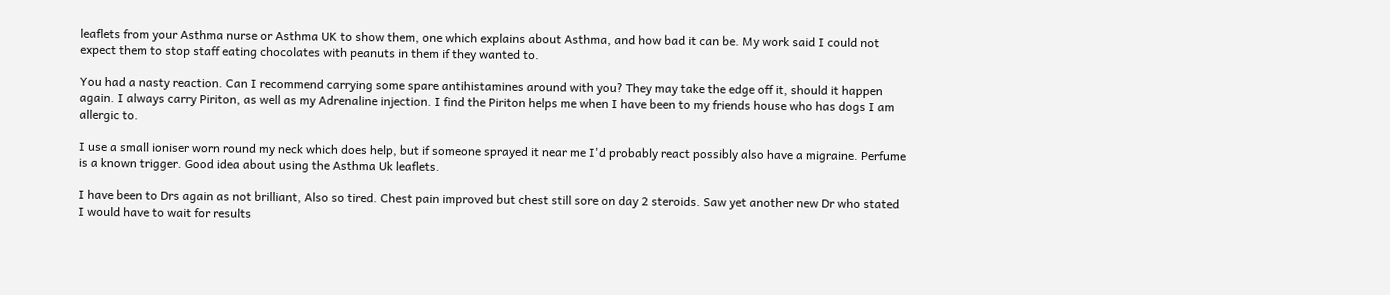leaflets from your Asthma nurse or Asthma UK to show them, one which explains about Asthma, and how bad it can be. My work said I could not expect them to stop staff eating chocolates with peanuts in them if they wanted to.

You had a nasty reaction. Can I recommend carrying some spare antihistamines around with you? They may take the edge off it, should it happen again. I always carry Piriton, as well as my Adrenaline injection. I find the Piriton helps me when I have been to my friends house who has dogs I am allergic to.

I use a small ioniser worn round my neck which does help, but if someone sprayed it near me I'd probably react possibly also have a migraine. Perfume is a known trigger. Good idea about using the Asthma Uk leaflets.

I have been to Drs again as not brilliant, Also so tired. Chest pain improved but chest still sore on day 2 steroids. Saw yet another new Dr who stated I would have to wait for results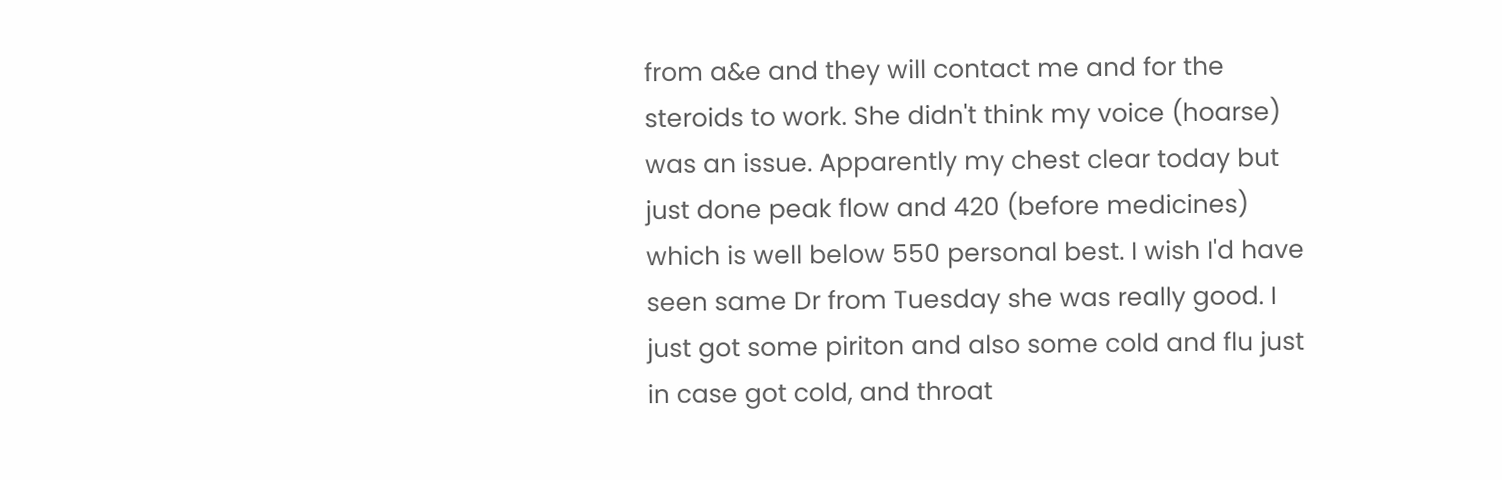from a&e and they will contact me and for the steroids to work. She didn't think my voice (hoarse) was an issue. Apparently my chest clear today but just done peak flow and 420 (before medicines) which is well below 550 personal best. I wish I'd have seen same Dr from Tuesday she was really good. I just got some piriton and also some cold and flu just in case got cold, and throat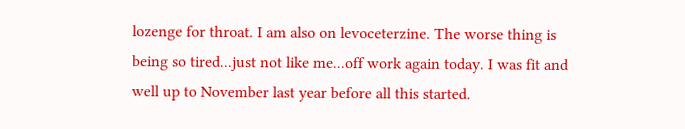lozenge for throat. I am also on levoceterzine. The worse thing is being so tired...just not like me...off work again today. I was fit and well up to November last year before all this started.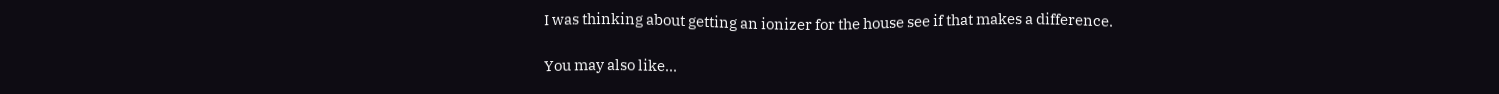I was thinking about getting an ionizer for the house see if that makes a difference.

You may also like...